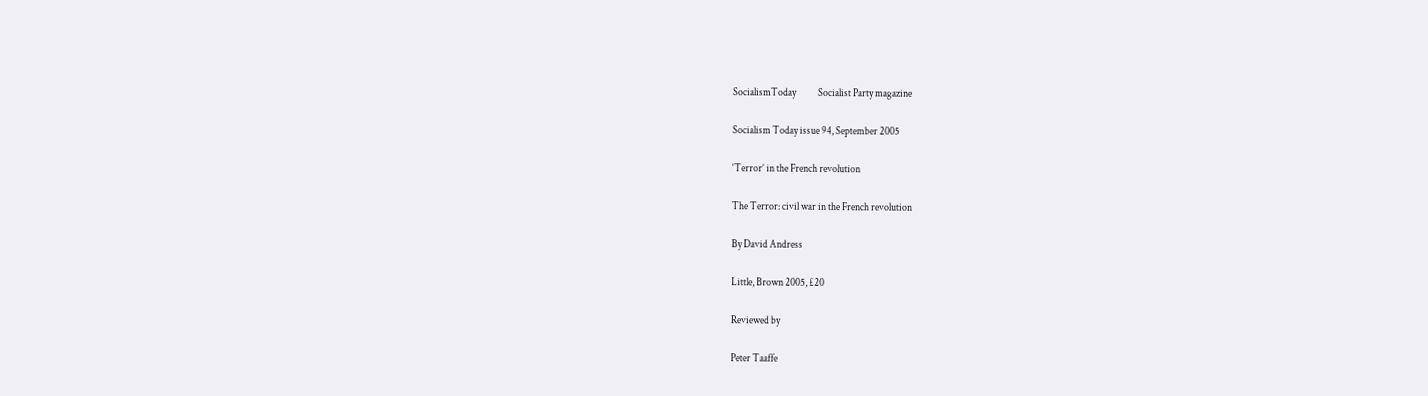SocialismToday           Socialist Party magazine

Socialism Today issue 94, September 2005

‘Terror’ in the French revolution

The Terror: civil war in the French revolution

By David Andress

Little, Brown 2005, £20

Reviewed by

Peter Taaffe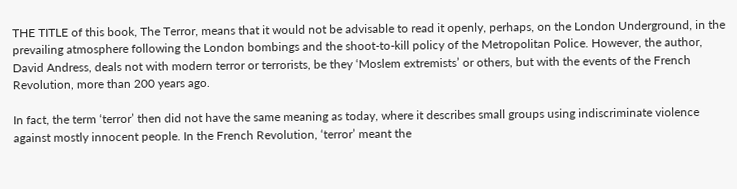THE TITLE of this book, The Terror, means that it would not be advisable to read it openly, perhaps, on the London Underground, in the prevailing atmosphere following the London bombings and the shoot-to-kill policy of the Metropolitan Police. However, the author, David Andress, deals not with modern terror or terrorists, be they ‘Moslem extremists’ or others, but with the events of the French Revolution, more than 200 years ago.

In fact, the term ‘terror’ then did not have the same meaning as today, where it describes small groups using indiscriminate violence against mostly innocent people. In the French Revolution, ‘terror’ meant the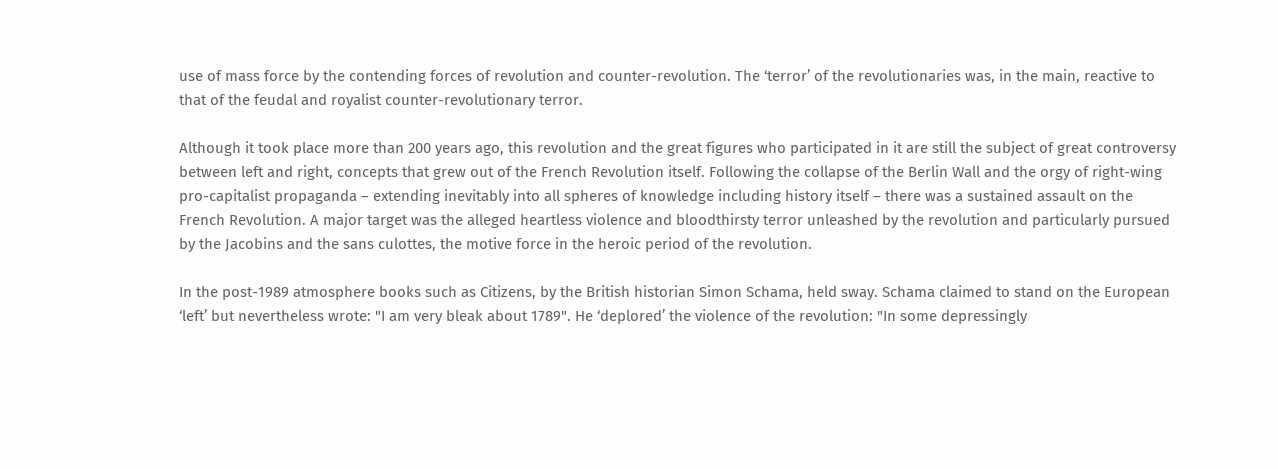use of mass force by the contending forces of revolution and counter-revolution. The ‘terror’ of the revolutionaries was, in the main, reactive to that of the feudal and royalist counter-revolutionary terror.

Although it took place more than 200 years ago, this revolution and the great figures who participated in it are still the subject of great controversy between left and right, concepts that grew out of the French Revolution itself. Following the collapse of the Berlin Wall and the orgy of right-wing pro-capitalist propaganda – extending inevitably into all spheres of knowledge including history itself – there was a sustained assault on the French Revolution. A major target was the alleged heartless violence and bloodthirsty terror unleashed by the revolution and particularly pursued by the Jacobins and the sans culottes, the motive force in the heroic period of the revolution.

In the post-1989 atmosphere books such as Citizens, by the British historian Simon Schama, held sway. Schama claimed to stand on the European ‘left’ but nevertheless wrote: "I am very bleak about 1789". He ‘deplored’ the violence of the revolution: "In some depressingly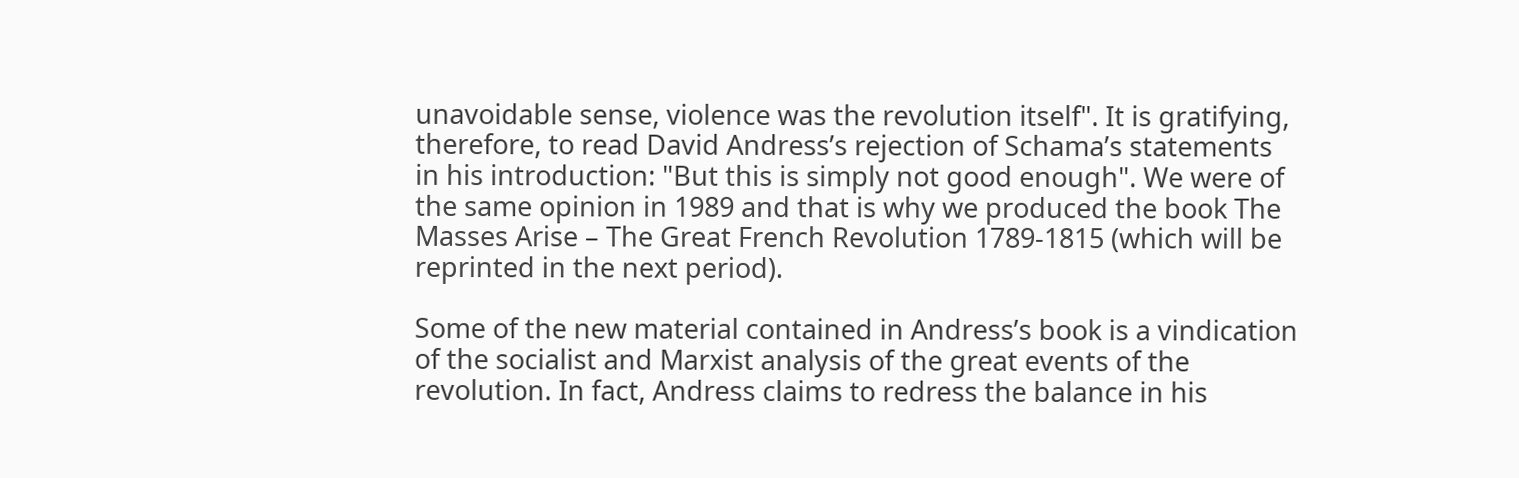unavoidable sense, violence was the revolution itself". It is gratifying, therefore, to read David Andress’s rejection of Schama’s statements in his introduction: "But this is simply not good enough". We were of the same opinion in 1989 and that is why we produced the book The Masses Arise – The Great French Revolution 1789-1815 (which will be reprinted in the next period).

Some of the new material contained in Andress’s book is a vindication of the socialist and Marxist analysis of the great events of the revolution. In fact, Andress claims to redress the balance in his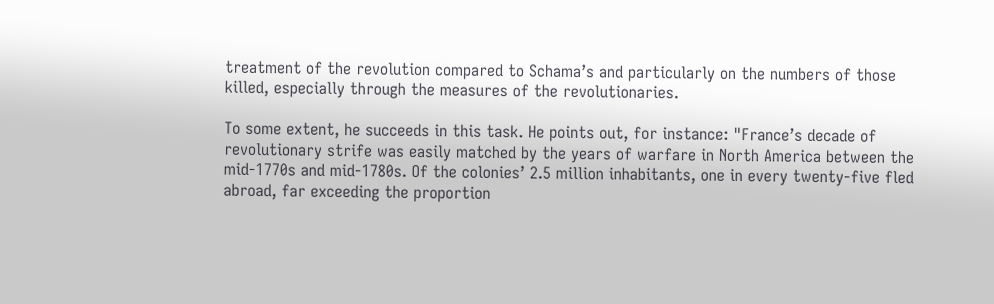treatment of the revolution compared to Schama’s and particularly on the numbers of those killed, especially through the measures of the revolutionaries.

To some extent, he succeeds in this task. He points out, for instance: "France’s decade of revolutionary strife was easily matched by the years of warfare in North America between the mid-1770s and mid-1780s. Of the colonies’ 2.5 million inhabitants, one in every twenty-five fled abroad, far exceeding the proportion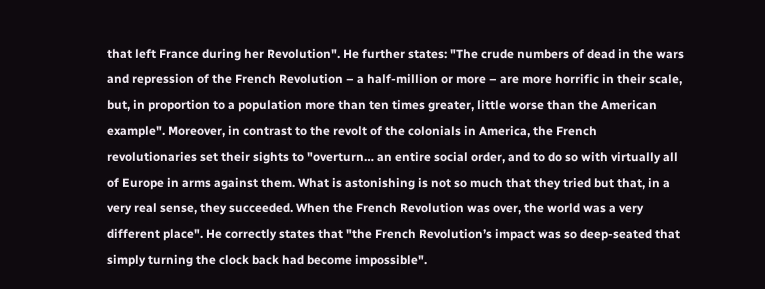that left France during her Revolution". He further states: "The crude numbers of dead in the wars and repression of the French Revolution – a half-million or more – are more horrific in their scale, but, in proportion to a population more than ten times greater, little worse than the American example". Moreover, in contrast to the revolt of the colonials in America, the French revolutionaries set their sights to "overturn… an entire social order, and to do so with virtually all of Europe in arms against them. What is astonishing is not so much that they tried but that, in a very real sense, they succeeded. When the French Revolution was over, the world was a very different place". He correctly states that "the French Revolution’s impact was so deep-seated that simply turning the clock back had become impossible".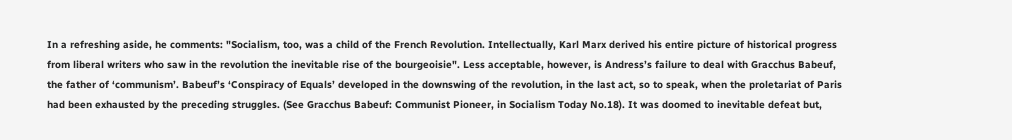In a refreshing aside, he comments: "Socialism, too, was a child of the French Revolution. Intellectually, Karl Marx derived his entire picture of historical progress from liberal writers who saw in the revolution the inevitable rise of the bourgeoisie". Less acceptable, however, is Andress’s failure to deal with Gracchus Babeuf, the father of ‘communism’. Babeuf’s ‘Conspiracy of Equals’ developed in the downswing of the revolution, in the last act, so to speak, when the proletariat of Paris had been exhausted by the preceding struggles. (See Gracchus Babeuf: Communist Pioneer, in Socialism Today No.18). It was doomed to inevitable defeat but,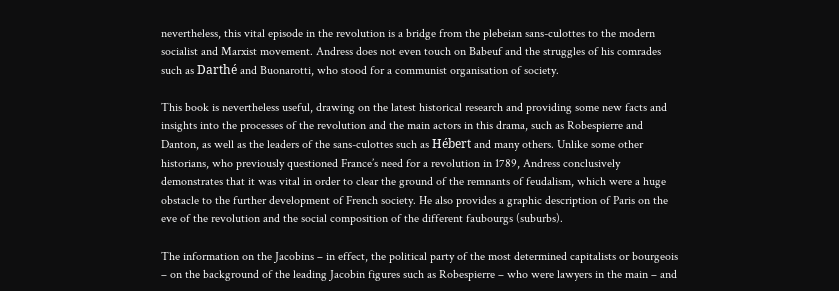nevertheless, this vital episode in the revolution is a bridge from the plebeian sans-culottes to the modern socialist and Marxist movement. Andress does not even touch on Babeuf and the struggles of his comrades such as Darthé and Buonarotti, who stood for a communist organisation of society.

This book is nevertheless useful, drawing on the latest historical research and providing some new facts and insights into the processes of the revolution and the main actors in this drama, such as Robespierre and Danton, as well as the leaders of the sans-culottes such as Hébert and many others. Unlike some other historians, who previously questioned France’s need for a revolution in 1789, Andress conclusively demonstrates that it was vital in order to clear the ground of the remnants of feudalism, which were a huge obstacle to the further development of French society. He also provides a graphic description of Paris on the eve of the revolution and the social composition of the different faubourgs (suburbs).

The information on the Jacobins – in effect, the political party of the most determined capitalists or bourgeois – on the background of the leading Jacobin figures such as Robespierre – who were lawyers in the main – and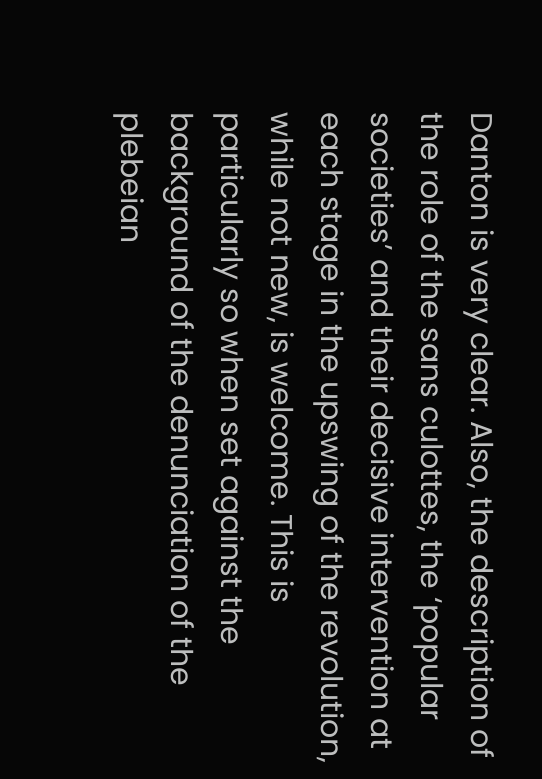Danton is very clear. Also, the description of the role of the sans culottes, the ‘popular societies’ and their decisive intervention at each stage in the upswing of the revolution, while not new, is welcome. This is particularly so when set against the background of the denunciation of the plebeian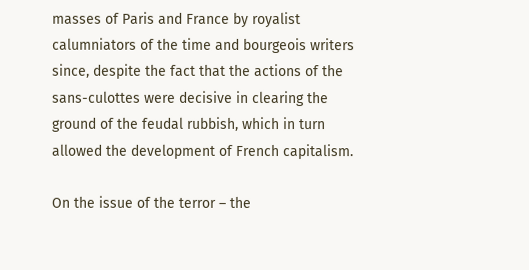masses of Paris and France by royalist calumniators of the time and bourgeois writers since, despite the fact that the actions of the sans-culottes were decisive in clearing the ground of the feudal rubbish, which in turn allowed the development of French capitalism.

On the issue of the terror – the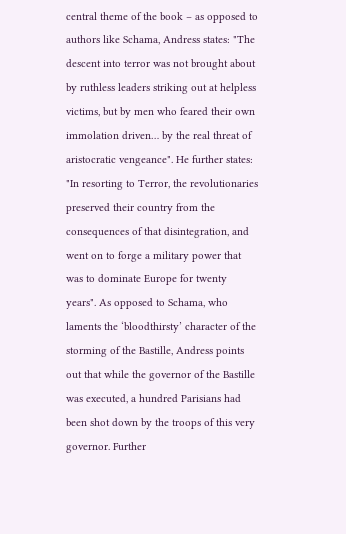central theme of the book – as opposed to authors like Schama, Andress states: "The descent into terror was not brought about by ruthless leaders striking out at helpless victims, but by men who feared their own immolation driven… by the real threat of aristocratic vengeance". He further states: "In resorting to Terror, the revolutionaries preserved their country from the consequences of that disintegration, and went on to forge a military power that was to dominate Europe for twenty years". As opposed to Schama, who laments the ‘bloodthirsty’ character of the storming of the Bastille, Andress points out that while the governor of the Bastille was executed, a hundred Parisians had been shot down by the troops of this very governor. Further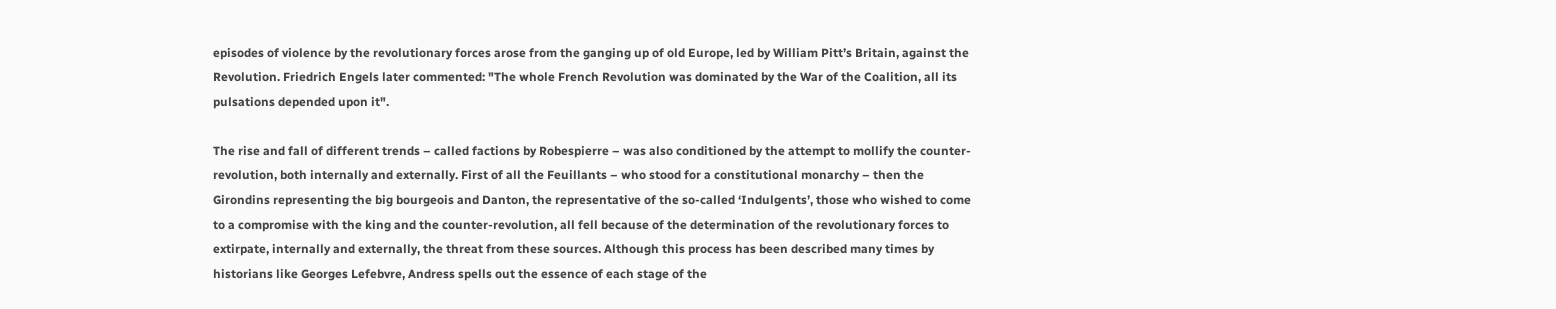episodes of violence by the revolutionary forces arose from the ganging up of old Europe, led by William Pitt’s Britain, against the Revolution. Friedrich Engels later commented: "The whole French Revolution was dominated by the War of the Coalition, all its pulsations depended upon it".

The rise and fall of different trends – called factions by Robespierre – was also conditioned by the attempt to mollify the counter-revolution, both internally and externally. First of all the Feuillants – who stood for a constitutional monarchy – then the Girondins representing the big bourgeois and Danton, the representative of the so-called ‘Indulgents’, those who wished to come to a compromise with the king and the counter-revolution, all fell because of the determination of the revolutionary forces to extirpate, internally and externally, the threat from these sources. Although this process has been described many times by historians like Georges Lefebvre, Andress spells out the essence of each stage of the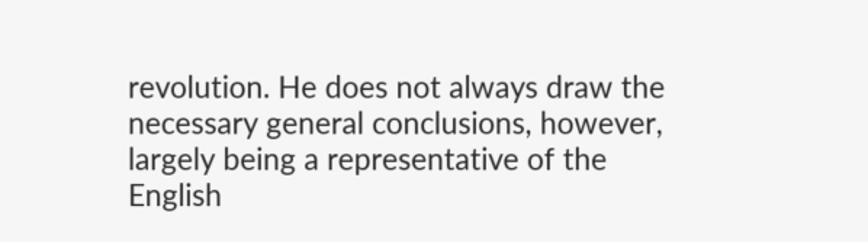revolution. He does not always draw the necessary general conclusions, however, largely being a representative of the English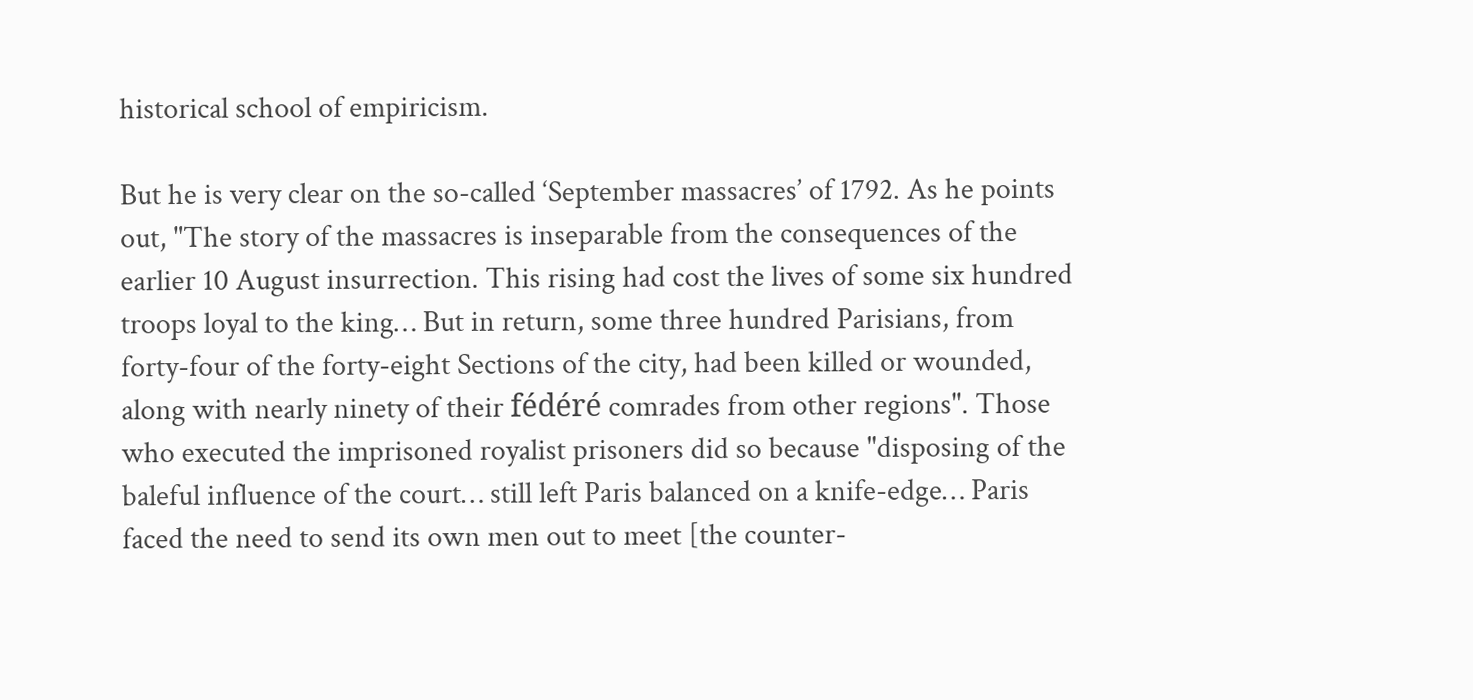historical school of empiricism.

But he is very clear on the so-called ‘September massacres’ of 1792. As he points out, "The story of the massacres is inseparable from the consequences of the earlier 10 August insurrection. This rising had cost the lives of some six hundred troops loyal to the king… But in return, some three hundred Parisians, from forty-four of the forty-eight Sections of the city, had been killed or wounded, along with nearly ninety of their fédéré comrades from other regions". Those who executed the imprisoned royalist prisoners did so because "disposing of the baleful influence of the court… still left Paris balanced on a knife-edge… Paris faced the need to send its own men out to meet [the counter-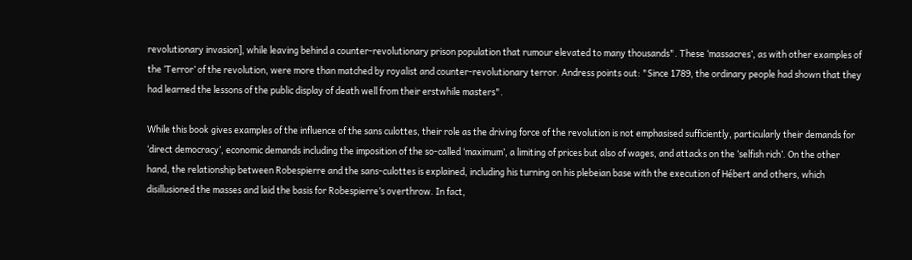revolutionary invasion], while leaving behind a counter-revolutionary prison population that rumour elevated to many thousands". These ‘massacres’, as with other examples of the ‘Terror’ of the revolution, were more than matched by royalist and counter-revolutionary terror. Andress points out: "Since 1789, the ordinary people had shown that they had learned the lessons of the public display of death well from their erstwhile masters".

While this book gives examples of the influence of the sans culottes, their role as the driving force of the revolution is not emphasised sufficiently, particularly their demands for ‘direct democracy’, economic demands including the imposition of the so-called ‘maximum’, a limiting of prices but also of wages, and attacks on the ‘selfish rich’. On the other hand, the relationship between Robespierre and the sans-culottes is explained, including his turning on his plebeian base with the execution of Hébert and others, which disillusioned the masses and laid the basis for Robespierre’s overthrow. In fact,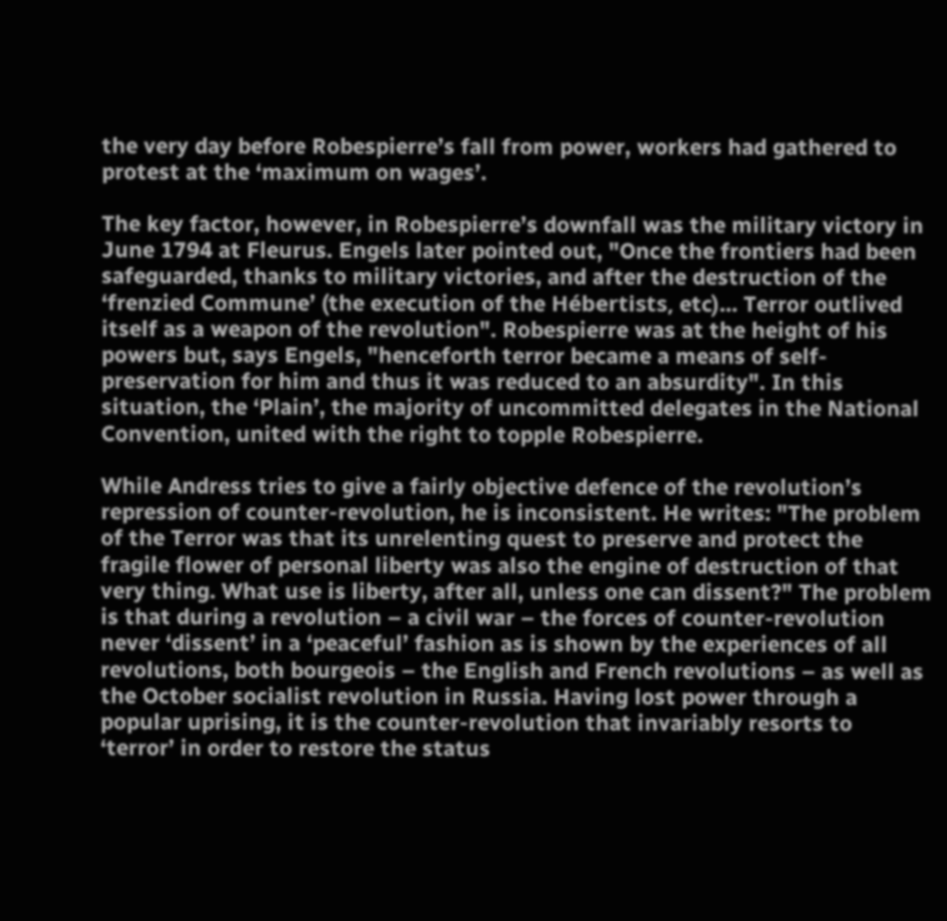the very day before Robespierre’s fall from power, workers had gathered to protest at the ‘maximum on wages’.

The key factor, however, in Robespierre’s downfall was the military victory in June 1794 at Fleurus. Engels later pointed out, "Once the frontiers had been safeguarded, thanks to military victories, and after the destruction of the ‘frenzied Commune’ (the execution of the Hébertists, etc)… Terror outlived itself as a weapon of the revolution". Robespierre was at the height of his powers but, says Engels, "henceforth terror became a means of self-preservation for him and thus it was reduced to an absurdity". In this situation, the ‘Plain’, the majority of uncommitted delegates in the National Convention, united with the right to topple Robespierre.

While Andress tries to give a fairly objective defence of the revolution’s repression of counter-revolution, he is inconsistent. He writes: "The problem of the Terror was that its unrelenting quest to preserve and protect the fragile flower of personal liberty was also the engine of destruction of that very thing. What use is liberty, after all, unless one can dissent?" The problem is that during a revolution – a civil war – the forces of counter-revolution never ‘dissent’ in a ‘peaceful’ fashion as is shown by the experiences of all revolutions, both bourgeois – the English and French revolutions – as well as the October socialist revolution in Russia. Having lost power through a popular uprising, it is the counter-revolution that invariably resorts to ‘terror’ in order to restore the status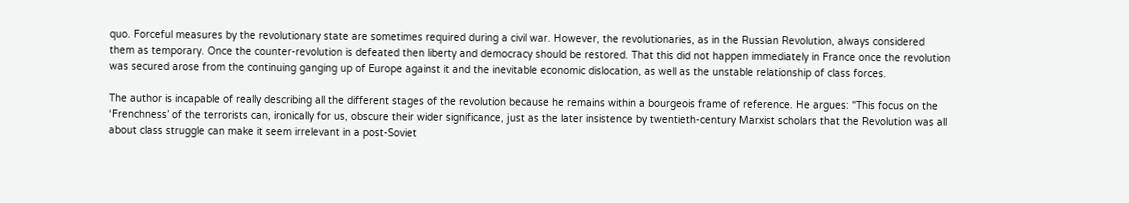quo. Forceful measures by the revolutionary state are sometimes required during a civil war. However, the revolutionaries, as in the Russian Revolution, always considered them as temporary. Once the counter-revolution is defeated then liberty and democracy should be restored. That this did not happen immediately in France once the revolution was secured arose from the continuing ganging up of Europe against it and the inevitable economic dislocation, as well as the unstable relationship of class forces.

The author is incapable of really describing all the different stages of the revolution because he remains within a bourgeois frame of reference. He argues: "This focus on the ‘Frenchness’ of the terrorists can, ironically for us, obscure their wider significance, just as the later insistence by twentieth-century Marxist scholars that the Revolution was all about class struggle can make it seem irrelevant in a post-Soviet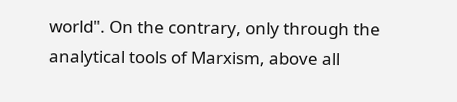world". On the contrary, only through the analytical tools of Marxism, above all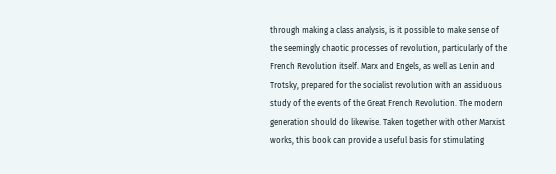through making a class analysis, is it possible to make sense of the seemingly chaotic processes of revolution, particularly of the French Revolution itself. Marx and Engels, as well as Lenin and Trotsky, prepared for the socialist revolution with an assiduous study of the events of the Great French Revolution. The modern generation should do likewise. Taken together with other Marxist works, this book can provide a useful basis for stimulating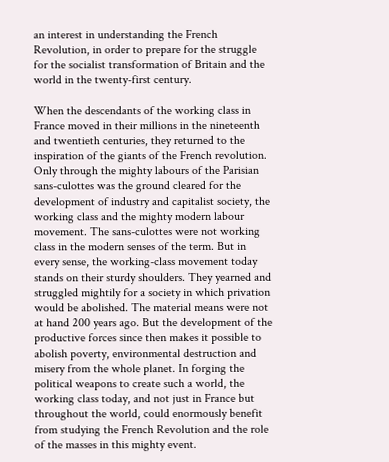an interest in understanding the French Revolution, in order to prepare for the struggle for the socialist transformation of Britain and the world in the twenty-first century.

When the descendants of the working class in France moved in their millions in the nineteenth and twentieth centuries, they returned to the inspiration of the giants of the French revolution. Only through the mighty labours of the Parisian sans-culottes was the ground cleared for the development of industry and capitalist society, the working class and the mighty modern labour movement. The sans-culottes were not working class in the modern senses of the term. But in every sense, the working-class movement today stands on their sturdy shoulders. They yearned and struggled mightily for a society in which privation would be abolished. The material means were not at hand 200 years ago. But the development of the productive forces since then makes it possible to abolish poverty, environmental destruction and misery from the whole planet. In forging the political weapons to create such a world, the working class today, and not just in France but throughout the world, could enormously benefit from studying the French Revolution and the role of the masses in this mighty event.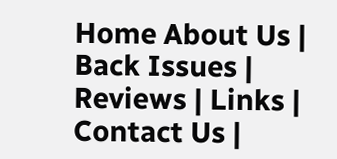Home About Us | Back Issues | Reviews | Links | Contact Us |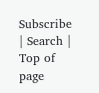Subscribe | Search | Top of page